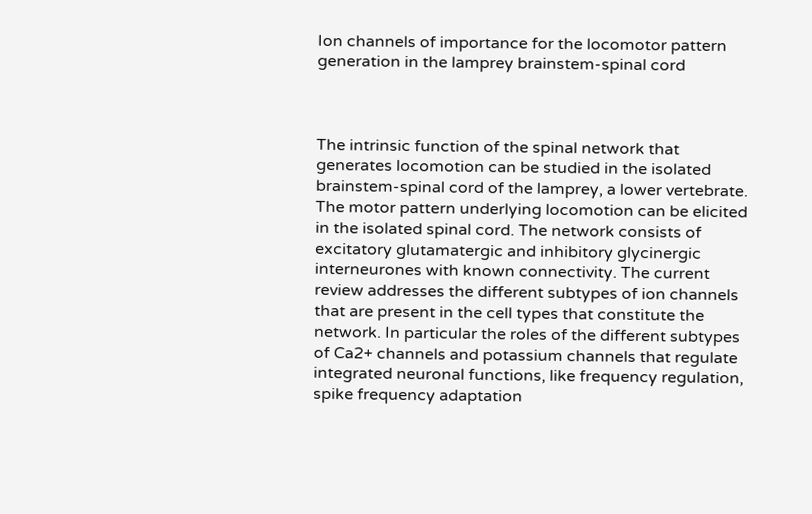Ion channels of importance for the locomotor pattern generation in the lamprey brainstem-spinal cord



The intrinsic function of the spinal network that generates locomotion can be studied in the isolated brainstem-spinal cord of the lamprey, a lower vertebrate. The motor pattern underlying locomotion can be elicited in the isolated spinal cord. The network consists of excitatory glutamatergic and inhibitory glycinergic interneurones with known connectivity. The current review addresses the different subtypes of ion channels that are present in the cell types that constitute the network. In particular the roles of the different subtypes of Ca2+ channels and potassium channels that regulate integrated neuronal functions, like frequency regulation, spike frequency adaptation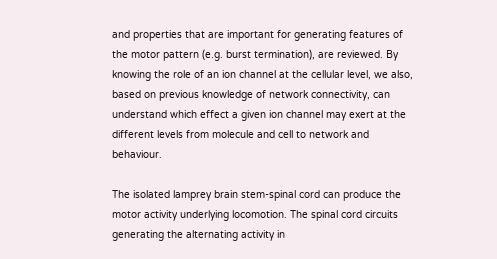and properties that are important for generating features of the motor pattern (e.g. burst termination), are reviewed. By knowing the role of an ion channel at the cellular level, we also, based on previous knowledge of network connectivity, can understand which effect a given ion channel may exert at the different levels from molecule and cell to network and behaviour.

The isolated lamprey brain stem-spinal cord can produce the motor activity underlying locomotion. The spinal cord circuits generating the alternating activity in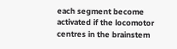each segment become activated if the locomotor centres in the brainstem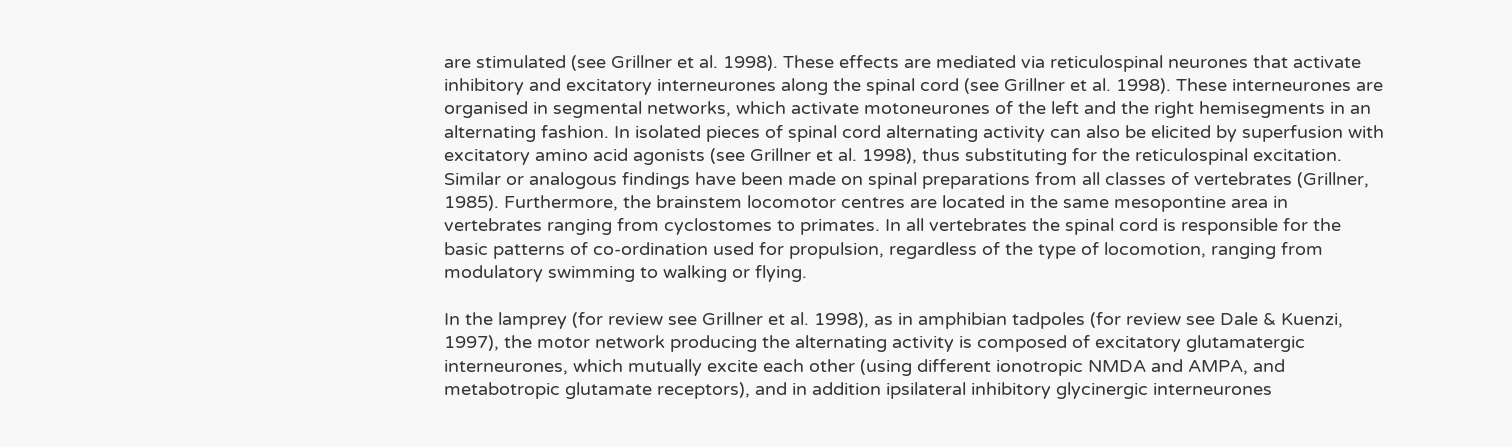are stimulated (see Grillner et al. 1998). These effects are mediated via reticulospinal neurones that activate inhibitory and excitatory interneurones along the spinal cord (see Grillner et al. 1998). These interneurones are organised in segmental networks, which activate motoneurones of the left and the right hemisegments in an alternating fashion. In isolated pieces of spinal cord alternating activity can also be elicited by superfusion with excitatory amino acid agonists (see Grillner et al. 1998), thus substituting for the reticulospinal excitation. Similar or analogous findings have been made on spinal preparations from all classes of vertebrates (Grillner, 1985). Furthermore, the brainstem locomotor centres are located in the same mesopontine area in vertebrates ranging from cyclostomes to primates. In all vertebrates the spinal cord is responsible for the basic patterns of co-ordination used for propulsion, regardless of the type of locomotion, ranging from modulatory swimming to walking or flying.

In the lamprey (for review see Grillner et al. 1998), as in amphibian tadpoles (for review see Dale & Kuenzi, 1997), the motor network producing the alternating activity is composed of excitatory glutamatergic interneurones, which mutually excite each other (using different ionotropic NMDA and AMPA, and metabotropic glutamate receptors), and in addition ipsilateral inhibitory glycinergic interneurones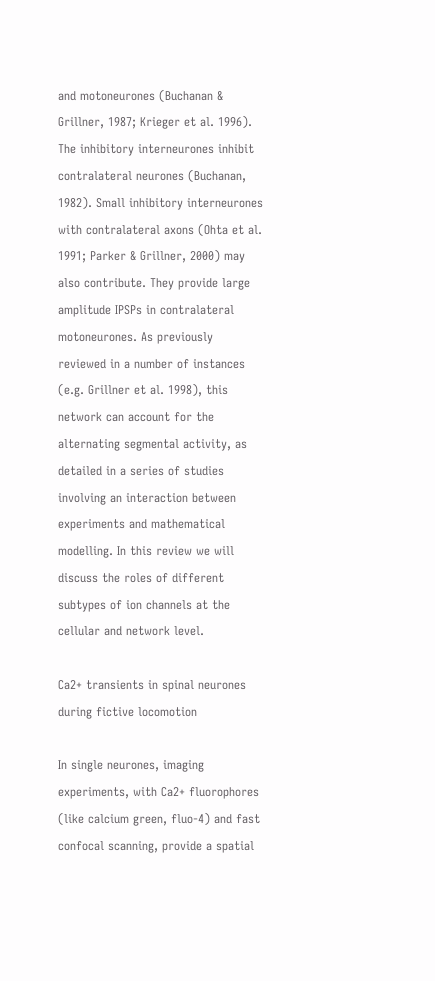and motoneurones (Buchanan & Grillner, 1987; Krieger et al. 1996). The inhibitory interneurones inhibit contralateral neurones (Buchanan, 1982). Small inhibitory interneurones with contralateral axons (Ohta et al. 1991; Parker & Grillner, 2000) may also contribute. They provide large amplitude IPSPs in contralateral motoneurones. As previously reviewed in a number of instances (e.g. Grillner et al. 1998), this network can account for the alternating segmental activity, as detailed in a series of studies involving an interaction between experiments and mathematical modelling. In this review we will discuss the roles of different subtypes of ion channels at the cellular and network level.

Ca2+ transients in spinal neurones during fictive locomotion

In single neurones, imaging experiments, with Ca2+ fluorophores (like calcium green, fluo-4) and fast confocal scanning, provide a spatial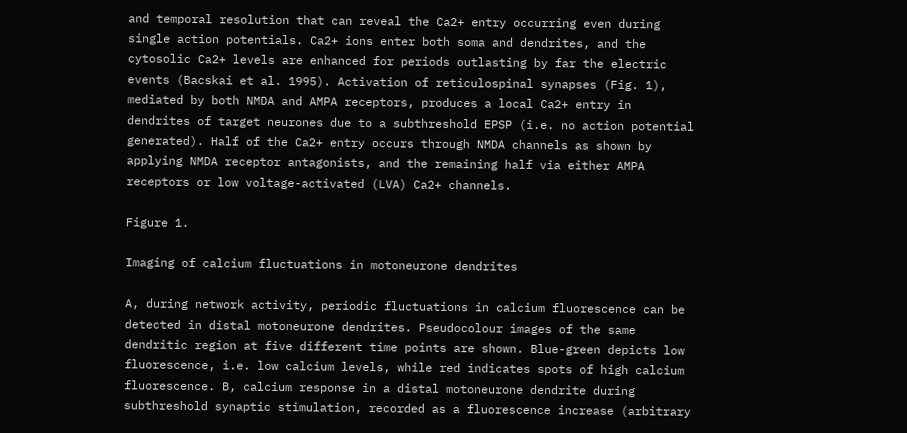and temporal resolution that can reveal the Ca2+ entry occurring even during single action potentials. Ca2+ ions enter both soma and dendrites, and the cytosolic Ca2+ levels are enhanced for periods outlasting by far the electric events (Bacskai et al. 1995). Activation of reticulospinal synapses (Fig. 1), mediated by both NMDA and AMPA receptors, produces a local Ca2+ entry in dendrites of target neurones due to a subthreshold EPSP (i.e. no action potential generated). Half of the Ca2+ entry occurs through NMDA channels as shown by applying NMDA receptor antagonists, and the remaining half via either AMPA receptors or low voltage-activated (LVA) Ca2+ channels.

Figure 1.

Imaging of calcium fluctuations in motoneurone dendrites

A, during network activity, periodic fluctuations in calcium fluorescence can be detected in distal motoneurone dendrites. Pseudocolour images of the same dendritic region at five different time points are shown. Blue-green depicts low fluorescence, i.e. low calcium levels, while red indicates spots of high calcium fluorescence. B, calcium response in a distal motoneurone dendrite during subthreshold synaptic stimulation, recorded as a fluorescence increase (arbitrary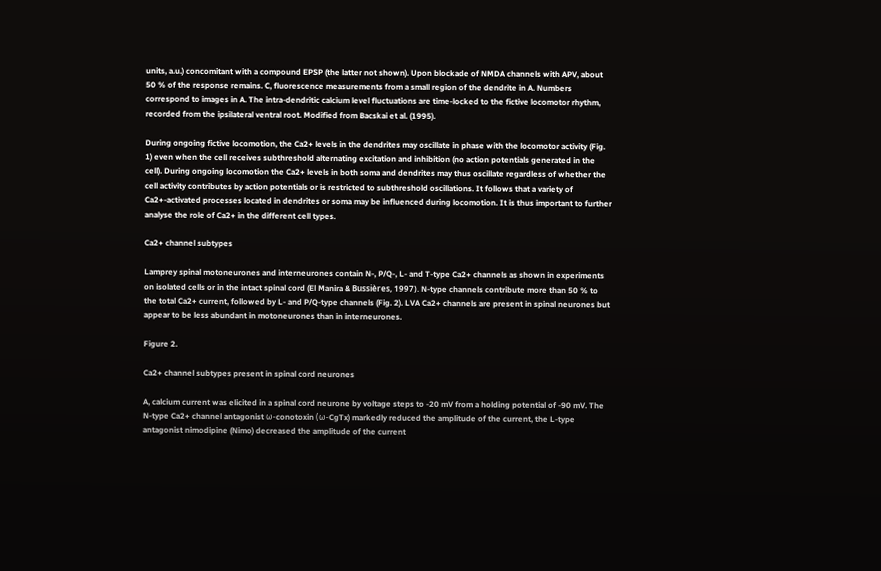units, a.u.) concomitant with a compound EPSP (the latter not shown). Upon blockade of NMDA channels with APV, about 50 % of the response remains. C, fluorescence measurements from a small region of the dendrite in A. Numbers correspond to images in A. The intra-dendritic calcium level fluctuations are time-locked to the fictive locomotor rhythm, recorded from the ipsilateral ventral root. Modified from Bacskai et al. (1995).

During ongoing fictive locomotion, the Ca2+ levels in the dendrites may oscillate in phase with the locomotor activity (Fig. 1) even when the cell receives subthreshold alternating excitation and inhibition (no action potentials generated in the cell). During ongoing locomotion the Ca2+ levels in both soma and dendrites may thus oscillate regardless of whether the cell activity contributes by action potentials or is restricted to subthreshold oscillations. It follows that a variety of Ca2+-activated processes located in dendrites or soma may be influenced during locomotion. It is thus important to further analyse the role of Ca2+ in the different cell types.

Ca2+ channel subtypes

Lamprey spinal motoneurones and interneurones contain N-, P/Q-, L- and T-type Ca2+ channels as shown in experiments on isolated cells or in the intact spinal cord (El Manira & Bussières, 1997). N-type channels contribute more than 50 % to the total Ca2+ current, followed by L- and P/Q-type channels (Fig. 2). LVA Ca2+ channels are present in spinal neurones but appear to be less abundant in motoneurones than in interneurones.

Figure 2.

Ca2+ channel subtypes present in spinal cord neurones

A, calcium current was elicited in a spinal cord neurone by voltage steps to -20 mV from a holding potential of -90 mV. The N-type Ca2+ channel antagonist ω-conotoxin (ω-CgTx) markedly reduced the amplitude of the current, the L-type antagonist nimodipine (Nimo) decreased the amplitude of the current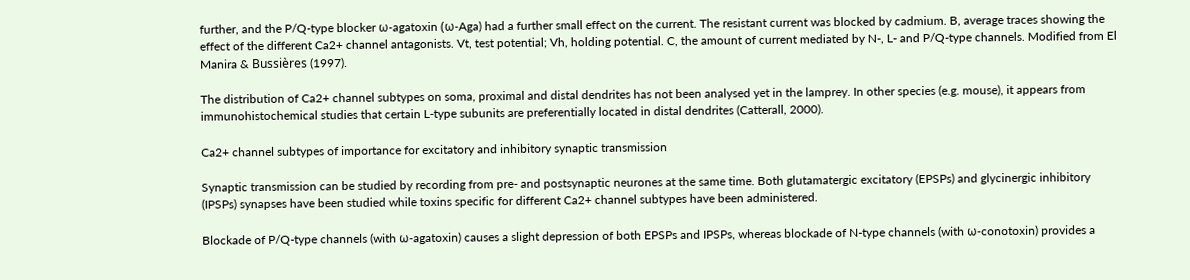further, and the P/Q-type blocker ω-agatoxin (ω-Aga) had a further small effect on the current. The resistant current was blocked by cadmium. B, average traces showing the effect of the different Ca2+ channel antagonists. Vt, test potential; Vh, holding potential. C, the amount of current mediated by N-, L- and P/Q-type channels. Modified from El Manira & Bussières (1997).

The distribution of Ca2+ channel subtypes on soma, proximal and distal dendrites has not been analysed yet in the lamprey. In other species (e.g. mouse), it appears from immunohistochemical studies that certain L-type subunits are preferentially located in distal dendrites (Catterall, 2000).

Ca2+ channel subtypes of importance for excitatory and inhibitory synaptic transmission

Synaptic transmission can be studied by recording from pre- and postsynaptic neurones at the same time. Both glutamatergic excitatory (EPSPs) and glycinergic inhibitory (IPSPs) synapses have been studied while toxins specific for different Ca2+ channel subtypes have been administered.

Blockade of P/Q-type channels (with ω-agatoxin) causes a slight depression of both EPSPs and IPSPs, whereas blockade of N-type channels (with ω-conotoxin) provides a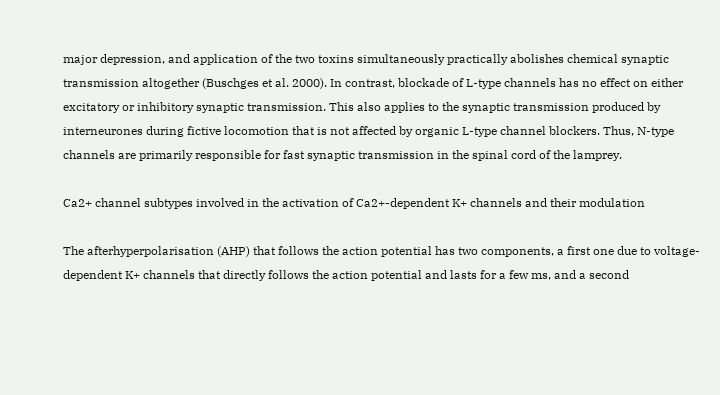major depression, and application of the two toxins simultaneously practically abolishes chemical synaptic transmission altogether (Buschges et al. 2000). In contrast, blockade of L-type channels has no effect on either excitatory or inhibitory synaptic transmission. This also applies to the synaptic transmission produced by interneurones during fictive locomotion that is not affected by organic L-type channel blockers. Thus, N-type channels are primarily responsible for fast synaptic transmission in the spinal cord of the lamprey.

Ca2+ channel subtypes involved in the activation of Ca2+-dependent K+ channels and their modulation

The afterhyperpolarisation (AHP) that follows the action potential has two components, a first one due to voltage-dependent K+ channels that directly follows the action potential and lasts for a few ms, and a second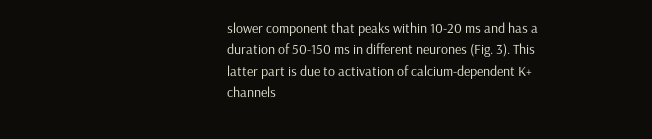slower component that peaks within 10-20 ms and has a duration of 50-150 ms in different neurones (Fig. 3). This latter part is due to activation of calcium-dependent K+ channels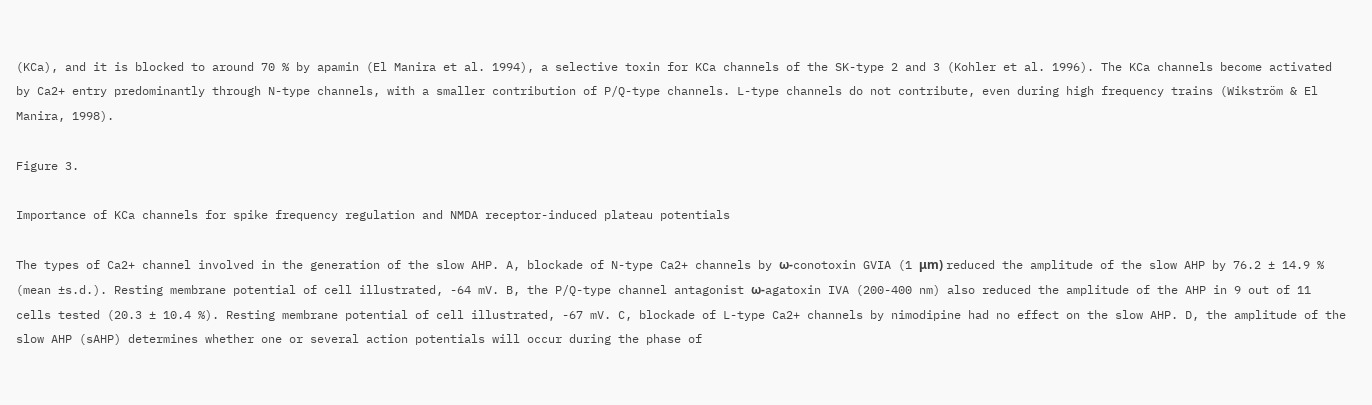(KCa), and it is blocked to around 70 % by apamin (El Manira et al. 1994), a selective toxin for KCa channels of the SK-type 2 and 3 (Kohler et al. 1996). The KCa channels become activated by Ca2+ entry predominantly through N-type channels, with a smaller contribution of P/Q-type channels. L-type channels do not contribute, even during high frequency trains (Wikström & El Manira, 1998).

Figure 3.

Importance of KCa channels for spike frequency regulation and NMDA receptor-induced plateau potentials

The types of Ca2+ channel involved in the generation of the slow AHP. A, blockade of N-type Ca2+ channels by ω-conotoxin GVIA (1 μm) reduced the amplitude of the slow AHP by 76.2 ± 14.9 % (mean ±s.d.). Resting membrane potential of cell illustrated, -64 mV. B, the P/Q-type channel antagonist ω-agatoxin IVA (200-400 nm) also reduced the amplitude of the AHP in 9 out of 11 cells tested (20.3 ± 10.4 %). Resting membrane potential of cell illustrated, -67 mV. C, blockade of L-type Ca2+ channels by nimodipine had no effect on the slow AHP. D, the amplitude of the slow AHP (sAHP) determines whether one or several action potentials will occur during the phase of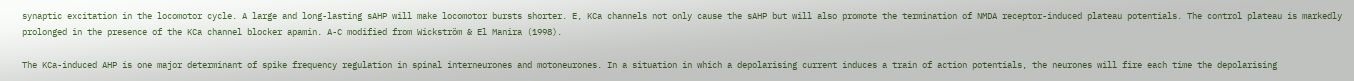synaptic excitation in the locomotor cycle. A large and long-lasting sAHP will make locomotor bursts shorter. E, KCa channels not only cause the sAHP but will also promote the termination of NMDA receptor-induced plateau potentials. The control plateau is markedly prolonged in the presence of the KCa channel blocker apamin. A-C modified from Wickström & El Manira (1998).

The KCa-induced AHP is one major determinant of spike frequency regulation in spinal interneurones and motoneurones. In a situation in which a depolarising current induces a train of action potentials, the neurones will fire each time the depolarising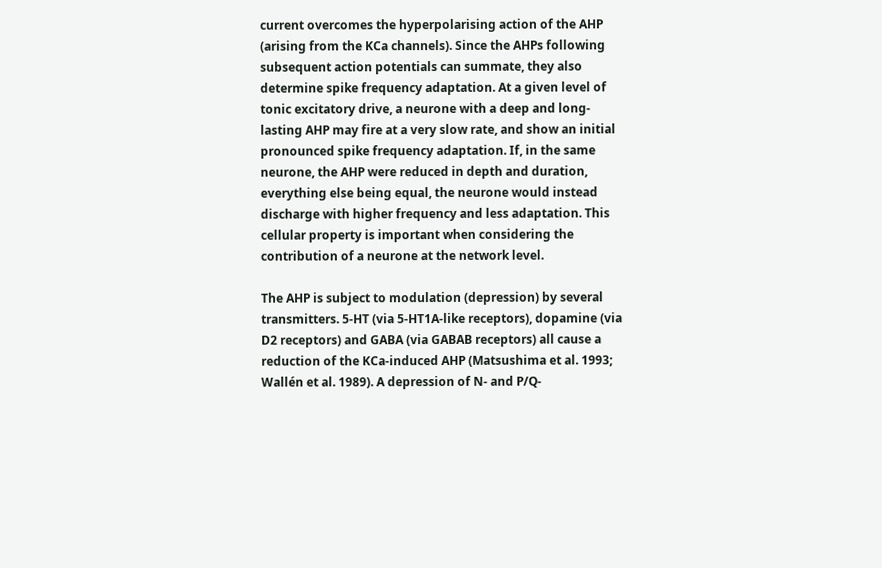current overcomes the hyperpolarising action of the AHP (arising from the KCa channels). Since the AHPs following subsequent action potentials can summate, they also determine spike frequency adaptation. At a given level of tonic excitatory drive, a neurone with a deep and long-lasting AHP may fire at a very slow rate, and show an initial pronounced spike frequency adaptation. If, in the same neurone, the AHP were reduced in depth and duration, everything else being equal, the neurone would instead discharge with higher frequency and less adaptation. This cellular property is important when considering the contribution of a neurone at the network level.

The AHP is subject to modulation (depression) by several transmitters. 5-HT (via 5-HT1A-like receptors), dopamine (via D2 receptors) and GABA (via GABAB receptors) all cause a reduction of the KCa-induced AHP (Matsushima et al. 1993; Wallén et al. 1989). A depression of N- and P/Q-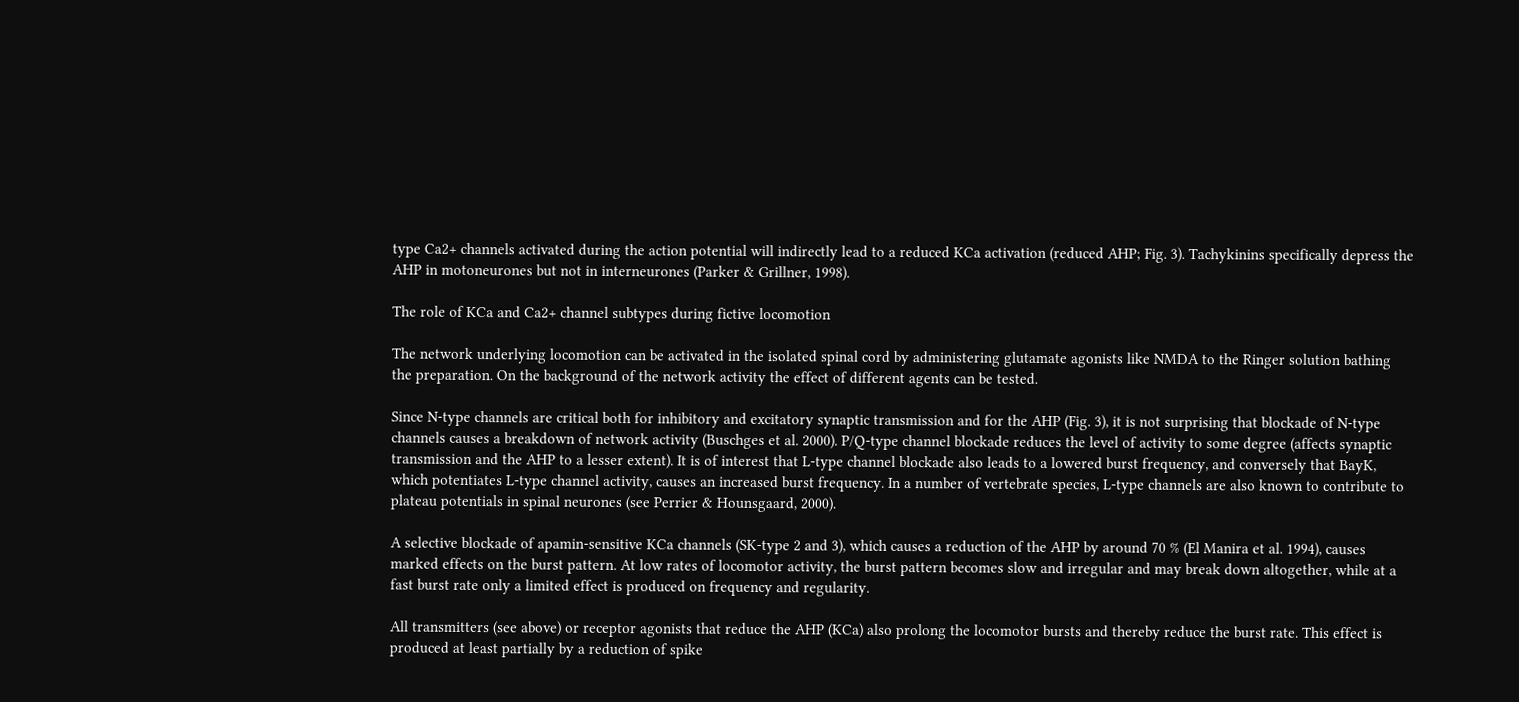type Ca2+ channels activated during the action potential will indirectly lead to a reduced KCa activation (reduced AHP; Fig. 3). Tachykinins specifically depress the AHP in motoneurones but not in interneurones (Parker & Grillner, 1998).

The role of KCa and Ca2+ channel subtypes during fictive locomotion

The network underlying locomotion can be activated in the isolated spinal cord by administering glutamate agonists like NMDA to the Ringer solution bathing the preparation. On the background of the network activity the effect of different agents can be tested.

Since N-type channels are critical both for inhibitory and excitatory synaptic transmission and for the AHP (Fig. 3), it is not surprising that blockade of N-type channels causes a breakdown of network activity (Buschges et al. 2000). P/Q-type channel blockade reduces the level of activity to some degree (affects synaptic transmission and the AHP to a lesser extent). It is of interest that L-type channel blockade also leads to a lowered burst frequency, and conversely that BayK, which potentiates L-type channel activity, causes an increased burst frequency. In a number of vertebrate species, L-type channels are also known to contribute to plateau potentials in spinal neurones (see Perrier & Hounsgaard, 2000).

A selective blockade of apamin-sensitive KCa channels (SK-type 2 and 3), which causes a reduction of the AHP by around 70 % (El Manira et al. 1994), causes marked effects on the burst pattern. At low rates of locomotor activity, the burst pattern becomes slow and irregular and may break down altogether, while at a fast burst rate only a limited effect is produced on frequency and regularity.

All transmitters (see above) or receptor agonists that reduce the AHP (KCa) also prolong the locomotor bursts and thereby reduce the burst rate. This effect is produced at least partially by a reduction of spike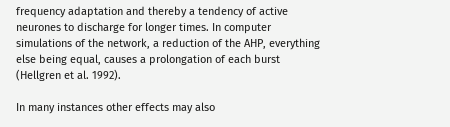frequency adaptation and thereby a tendency of active neurones to discharge for longer times. In computer simulations of the network, a reduction of the AHP, everything else being equal, causes a prolongation of each burst (Hellgren et al. 1992).

In many instances other effects may also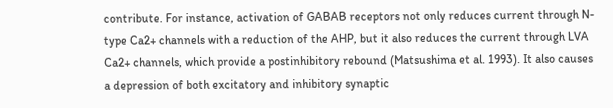contribute. For instance, activation of GABAB receptors not only reduces current through N-type Ca2+ channels with a reduction of the AHP, but it also reduces the current through LVA Ca2+ channels, which provide a postinhibitory rebound (Matsushima et al. 1993). It also causes a depression of both excitatory and inhibitory synaptic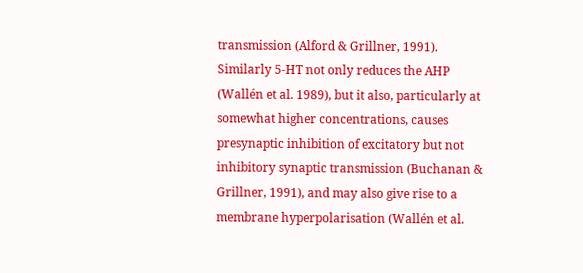transmission (Alford & Grillner, 1991). Similarly 5-HT not only reduces the AHP (Wallén et al. 1989), but it also, particularly at somewhat higher concentrations, causes presynaptic inhibition of excitatory but not inhibitory synaptic transmission (Buchanan & Grillner, 1991), and may also give rise to a membrane hyperpolarisation (Wallén et al.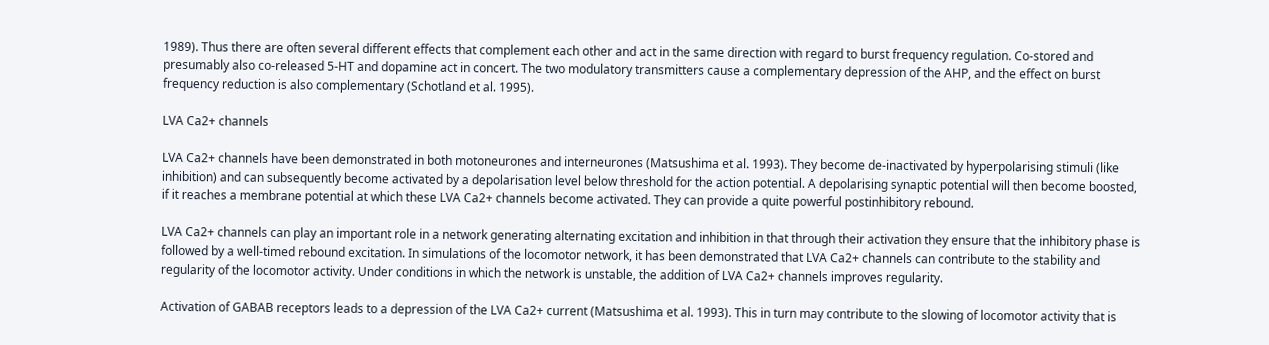1989). Thus there are often several different effects that complement each other and act in the same direction with regard to burst frequency regulation. Co-stored and presumably also co-released 5-HT and dopamine act in concert. The two modulatory transmitters cause a complementary depression of the AHP, and the effect on burst frequency reduction is also complementary (Schotland et al. 1995).

LVA Ca2+ channels

LVA Ca2+ channels have been demonstrated in both motoneurones and interneurones (Matsushima et al. 1993). They become de-inactivated by hyperpolarising stimuli (like inhibition) and can subsequently become activated by a depolarisation level below threshold for the action potential. A depolarising synaptic potential will then become boosted, if it reaches a membrane potential at which these LVA Ca2+ channels become activated. They can provide a quite powerful postinhibitory rebound.

LVA Ca2+ channels can play an important role in a network generating alternating excitation and inhibition in that through their activation they ensure that the inhibitory phase is followed by a well-timed rebound excitation. In simulations of the locomotor network, it has been demonstrated that LVA Ca2+ channels can contribute to the stability and regularity of the locomotor activity. Under conditions in which the network is unstable, the addition of LVA Ca2+ channels improves regularity.

Activation of GABAB receptors leads to a depression of the LVA Ca2+ current (Matsushima et al. 1993). This in turn may contribute to the slowing of locomotor activity that is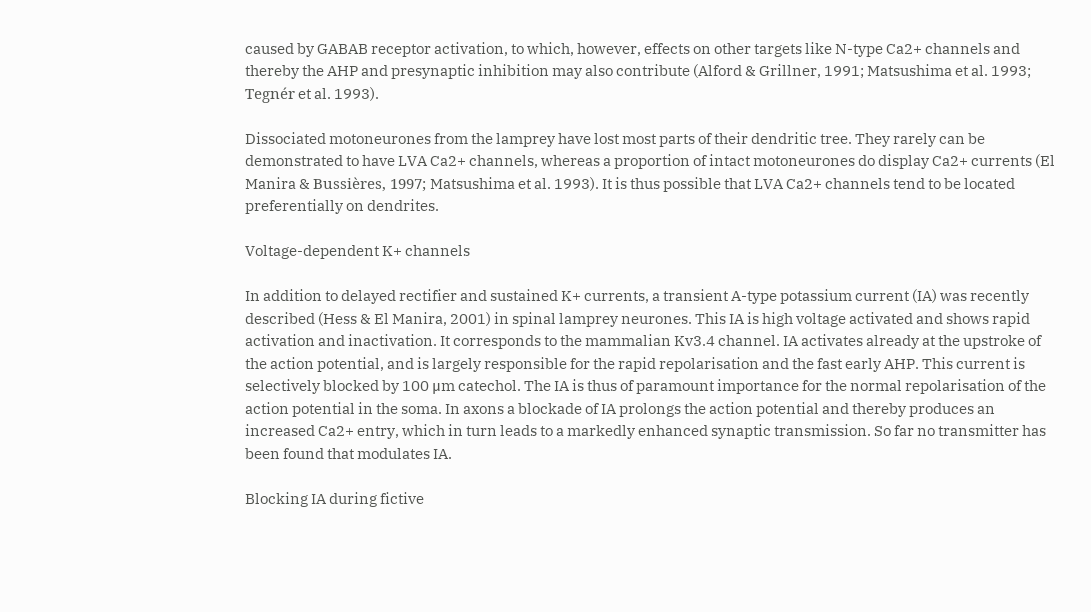caused by GABAB receptor activation, to which, however, effects on other targets like N-type Ca2+ channels and thereby the AHP and presynaptic inhibition may also contribute (Alford & Grillner, 1991; Matsushima et al. 1993; Tegnér et al. 1993).

Dissociated motoneurones from the lamprey have lost most parts of their dendritic tree. They rarely can be demonstrated to have LVA Ca2+ channels, whereas a proportion of intact motoneurones do display Ca2+ currents (El Manira & Bussières, 1997; Matsushima et al. 1993). It is thus possible that LVA Ca2+ channels tend to be located preferentially on dendrites.

Voltage-dependent K+ channels

In addition to delayed rectifier and sustained K+ currents, a transient A-type potassium current (IA) was recently described (Hess & El Manira, 2001) in spinal lamprey neurones. This IA is high voltage activated and shows rapid activation and inactivation. It corresponds to the mammalian Kv3.4 channel. IA activates already at the upstroke of the action potential, and is largely responsible for the rapid repolarisation and the fast early AHP. This current is selectively blocked by 100 μm catechol. The IA is thus of paramount importance for the normal repolarisation of the action potential in the soma. In axons a blockade of IA prolongs the action potential and thereby produces an increased Ca2+ entry, which in turn leads to a markedly enhanced synaptic transmission. So far no transmitter has been found that modulates IA.

Blocking IA during fictive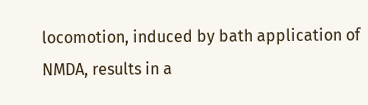locomotion, induced by bath application of NMDA, results in a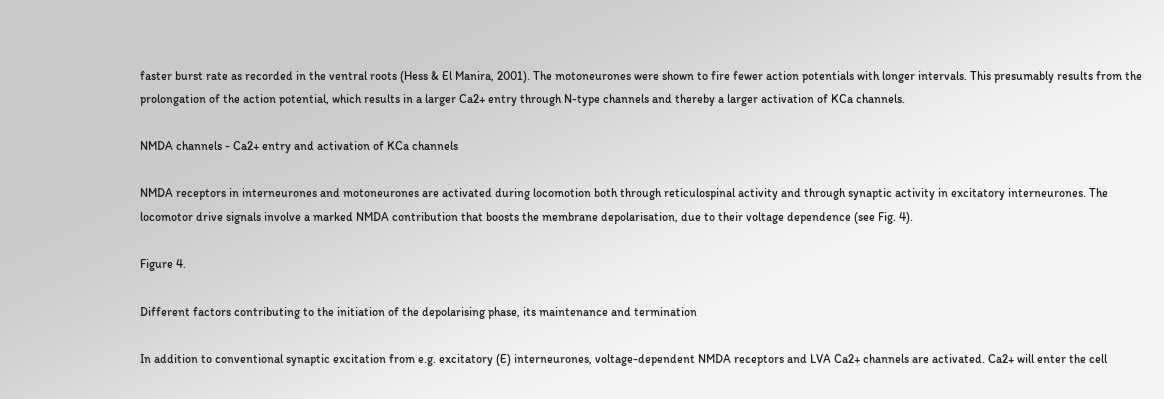faster burst rate as recorded in the ventral roots (Hess & El Manira, 2001). The motoneurones were shown to fire fewer action potentials with longer intervals. This presumably results from the prolongation of the action potential, which results in a larger Ca2+ entry through N-type channels and thereby a larger activation of KCa channels.

NMDA channels - Ca2+ entry and activation of KCa channels

NMDA receptors in interneurones and motoneurones are activated during locomotion both through reticulospinal activity and through synaptic activity in excitatory interneurones. The locomotor drive signals involve a marked NMDA contribution that boosts the membrane depolarisation, due to their voltage dependence (see Fig. 4).

Figure 4.

Different factors contributing to the initiation of the depolarising phase, its maintenance and termination

In addition to conventional synaptic excitation from e.g. excitatory (E) interneurones, voltage-dependent NMDA receptors and LVA Ca2+ channels are activated. Ca2+ will enter the cell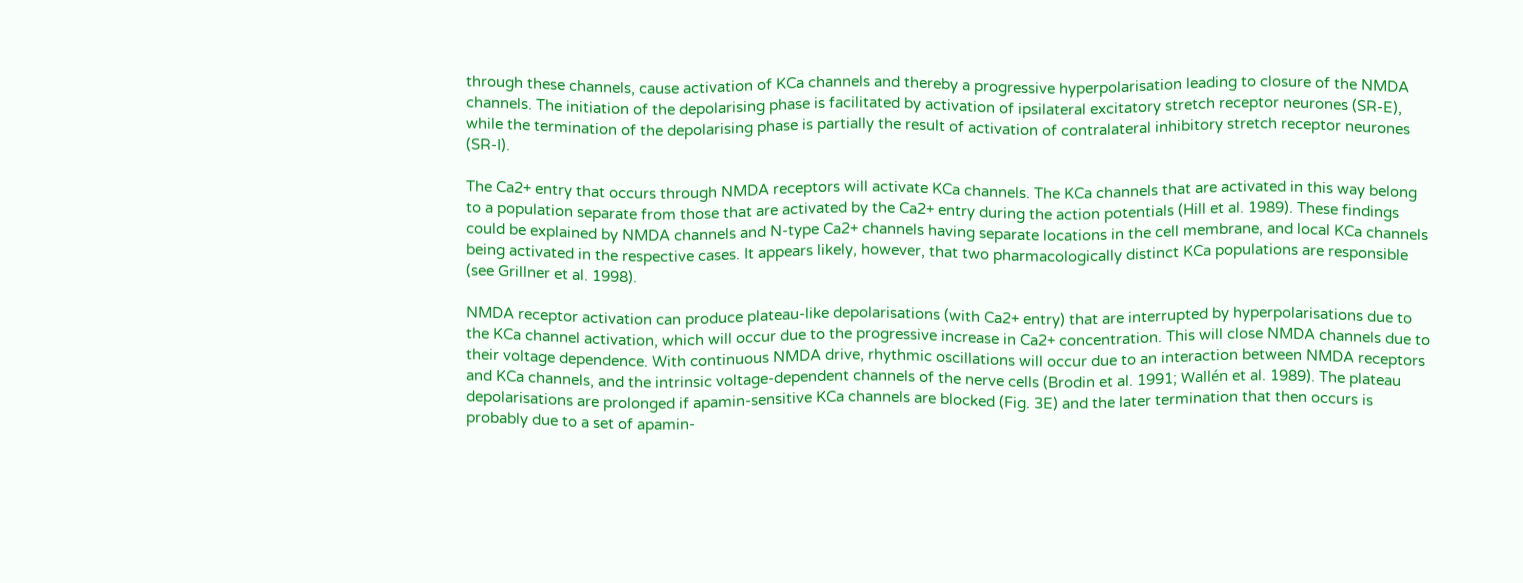through these channels, cause activation of KCa channels and thereby a progressive hyperpolarisation leading to closure of the NMDA channels. The initiation of the depolarising phase is facilitated by activation of ipsilateral excitatory stretch receptor neurones (SR-E), while the termination of the depolarising phase is partially the result of activation of contralateral inhibitory stretch receptor neurones (SR-I).

The Ca2+ entry that occurs through NMDA receptors will activate KCa channels. The KCa channels that are activated in this way belong to a population separate from those that are activated by the Ca2+ entry during the action potentials (Hill et al. 1989). These findings could be explained by NMDA channels and N-type Ca2+ channels having separate locations in the cell membrane, and local KCa channels being activated in the respective cases. It appears likely, however, that two pharmacologically distinct KCa populations are responsible (see Grillner et al. 1998).

NMDA receptor activation can produce plateau-like depolarisations (with Ca2+ entry) that are interrupted by hyperpolarisations due to the KCa channel activation, which will occur due to the progressive increase in Ca2+ concentration. This will close NMDA channels due to their voltage dependence. With continuous NMDA drive, rhythmic oscillations will occur due to an interaction between NMDA receptors and KCa channels, and the intrinsic voltage-dependent channels of the nerve cells (Brodin et al. 1991; Wallén et al. 1989). The plateau depolarisations are prolonged if apamin-sensitive KCa channels are blocked (Fig. 3E) and the later termination that then occurs is probably due to a set of apamin-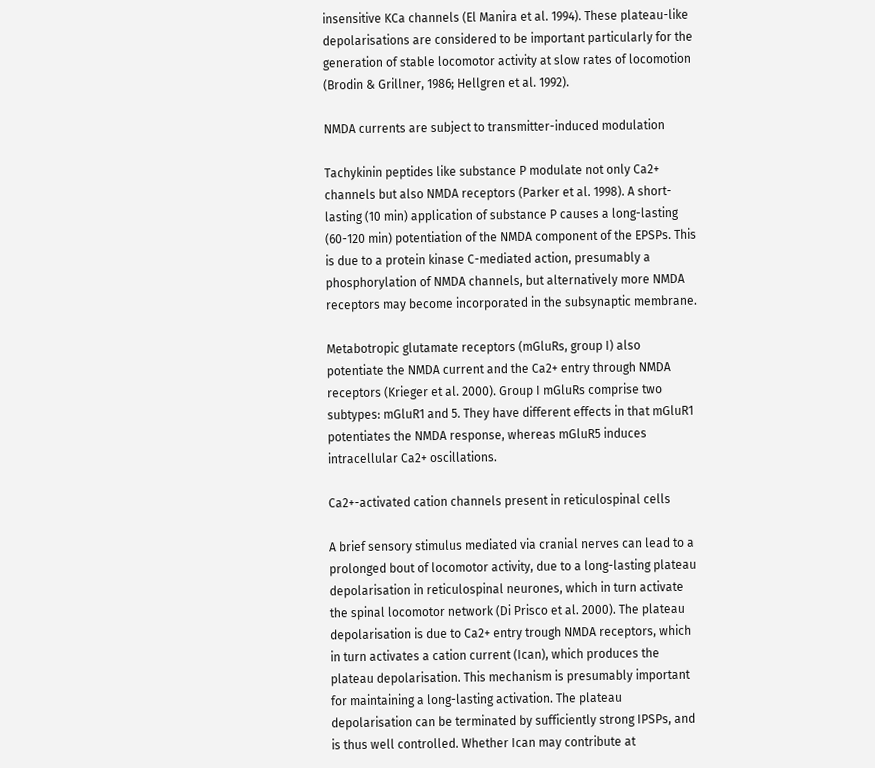insensitive KCa channels (El Manira et al. 1994). These plateau-like depolarisations are considered to be important particularly for the generation of stable locomotor activity at slow rates of locomotion (Brodin & Grillner, 1986; Hellgren et al. 1992).

NMDA currents are subject to transmitter-induced modulation

Tachykinin peptides like substance P modulate not only Ca2+ channels but also NMDA receptors (Parker et al. 1998). A short-lasting (10 min) application of substance P causes a long-lasting (60-120 min) potentiation of the NMDA component of the EPSPs. This is due to a protein kinase C-mediated action, presumably a phosphorylation of NMDA channels, but alternatively more NMDA receptors may become incorporated in the subsynaptic membrane.

Metabotropic glutamate receptors (mGluRs, group I) also potentiate the NMDA current and the Ca2+ entry through NMDA receptors (Krieger et al. 2000). Group I mGluRs comprise two subtypes: mGluR1 and 5. They have different effects in that mGluR1 potentiates the NMDA response, whereas mGluR5 induces intracellular Ca2+ oscillations.

Ca2+-activated cation channels present in reticulospinal cells

A brief sensory stimulus mediated via cranial nerves can lead to a prolonged bout of locomotor activity, due to a long-lasting plateau depolarisation in reticulospinal neurones, which in turn activate the spinal locomotor network (Di Prisco et al. 2000). The plateau depolarisation is due to Ca2+ entry trough NMDA receptors, which in turn activates a cation current (Ican), which produces the plateau depolarisation. This mechanism is presumably important for maintaining a long-lasting activation. The plateau depolarisation can be terminated by sufficiently strong IPSPs, and is thus well controlled. Whether Ican may contribute at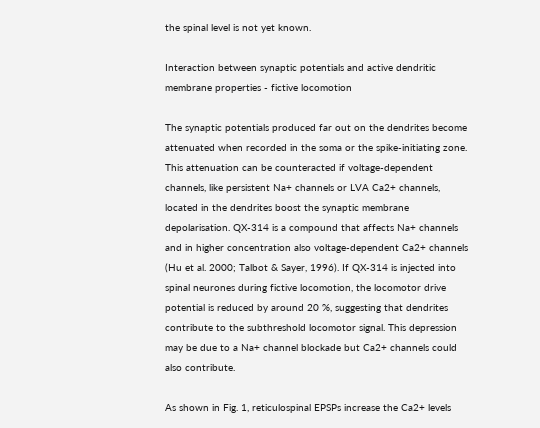the spinal level is not yet known.

Interaction between synaptic potentials and active dendritic membrane properties - fictive locomotion

The synaptic potentials produced far out on the dendrites become attenuated when recorded in the soma or the spike-initiating zone. This attenuation can be counteracted if voltage-dependent channels, like persistent Na+ channels or LVA Ca2+ channels, located in the dendrites boost the synaptic membrane depolarisation. QX-314 is a compound that affects Na+ channels and in higher concentration also voltage-dependent Ca2+ channels (Hu et al. 2000; Talbot & Sayer, 1996). If QX-314 is injected into spinal neurones during fictive locomotion, the locomotor drive potential is reduced by around 20 %, suggesting that dendrites contribute to the subthreshold locomotor signal. This depression may be due to a Na+ channel blockade but Ca2+ channels could also contribute.

As shown in Fig. 1, reticulospinal EPSPs increase the Ca2+ levels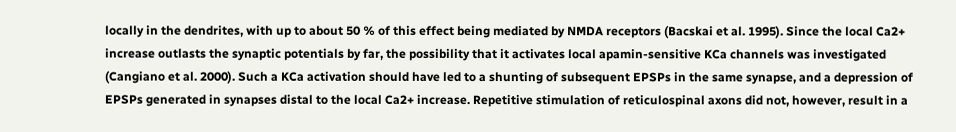locally in the dendrites, with up to about 50 % of this effect being mediated by NMDA receptors (Bacskai et al. 1995). Since the local Ca2+ increase outlasts the synaptic potentials by far, the possibility that it activates local apamin-sensitive KCa channels was investigated (Cangiano et al. 2000). Such a KCa activation should have led to a shunting of subsequent EPSPs in the same synapse, and a depression of EPSPs generated in synapses distal to the local Ca2+ increase. Repetitive stimulation of reticulospinal axons did not, however, result in a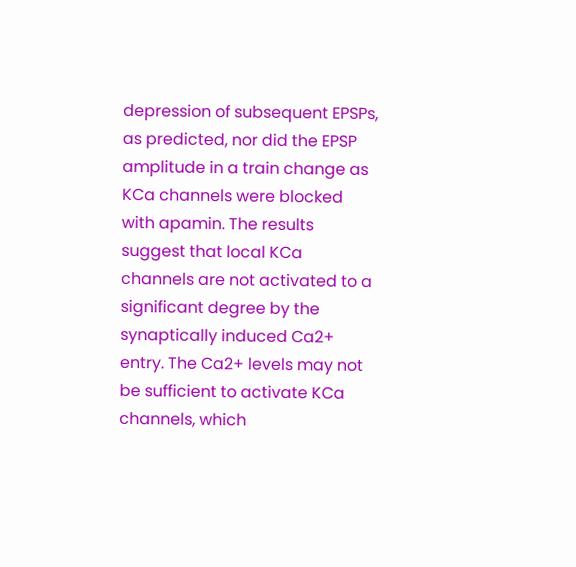depression of subsequent EPSPs, as predicted, nor did the EPSP amplitude in a train change as KCa channels were blocked with apamin. The results suggest that local KCa channels are not activated to a significant degree by the synaptically induced Ca2+ entry. The Ca2+ levels may not be sufficient to activate KCa channels, which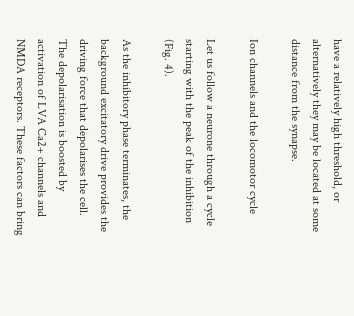have a relatively high threshold, or alternatively they may be located at some distance from the synapse.

Ion channels and the locomotor cycle

Let us follow a neurone through a cycle starting with the peak of the inhibition (Fig. 4).

As the inhibitory phase terminates, the background excitatory drive provides the driving force that depolarises the cell. The depolarisation is boosted by activation of LVA Ca2+ channels and NMDA receptors. These factors can bring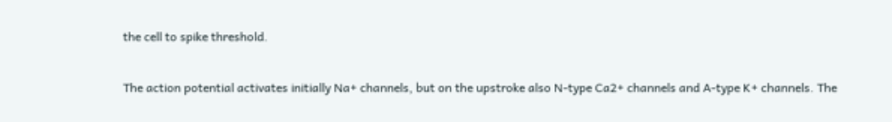the cell to spike threshold.

The action potential activates initially Na+ channels, but on the upstroke also N-type Ca2+ channels and A-type K+ channels. The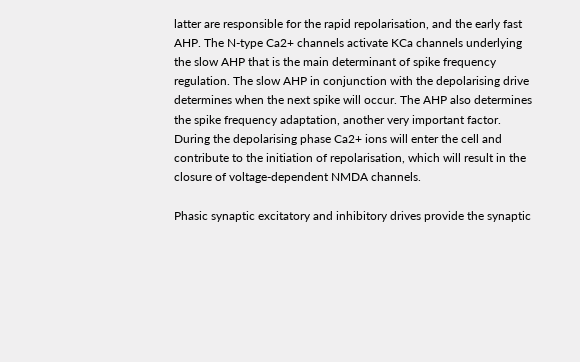latter are responsible for the rapid repolarisation, and the early fast AHP. The N-type Ca2+ channels activate KCa channels underlying the slow AHP that is the main determinant of spike frequency regulation. The slow AHP in conjunction with the depolarising drive determines when the next spike will occur. The AHP also determines the spike frequency adaptation, another very important factor. During the depolarising phase Ca2+ ions will enter the cell and contribute to the initiation of repolarisation, which will result in the closure of voltage-dependent NMDA channels.

Phasic synaptic excitatory and inhibitory drives provide the synaptic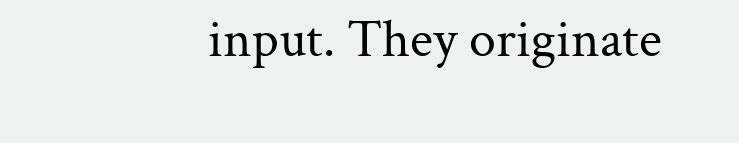input. They originate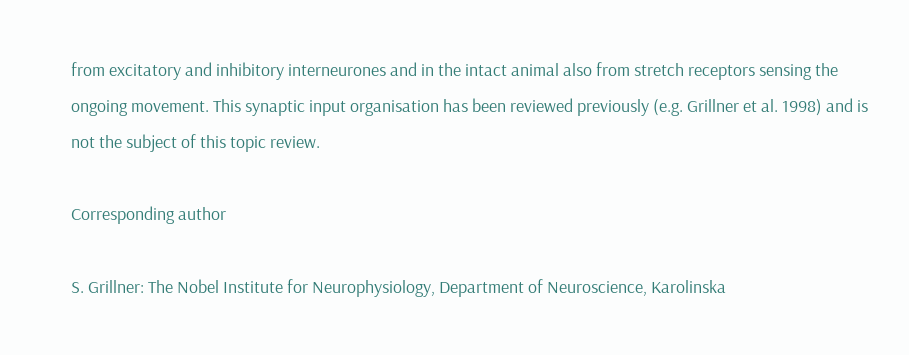from excitatory and inhibitory interneurones and in the intact animal also from stretch receptors sensing the ongoing movement. This synaptic input organisation has been reviewed previously (e.g. Grillner et al. 1998) and is not the subject of this topic review.

Corresponding author

S. Grillner: The Nobel Institute for Neurophysiology, Department of Neuroscience, Karolinska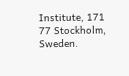Institute, 171 77 Stockholm, Sweden.